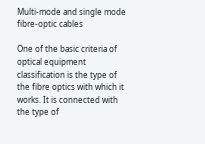Multi-mode and single mode fibre-optic cables

One of the basic criteria of optical equipment classification is the type of the fibre optics with which it works. It is connected with the type of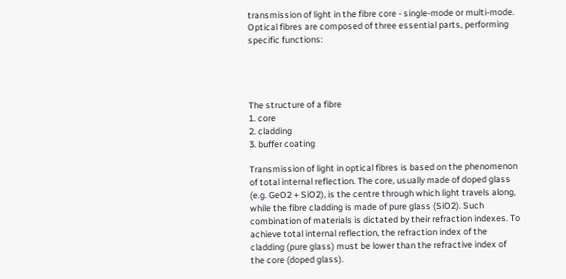transmission of light in the fibre core - single-mode or multi-mode.
Optical fibres are composed of three essential parts, performing specific functions:




The structure of a fibre
1. core
2. cladding
3. buffer coating

Transmission of light in optical fibres is based on the phenomenon of total internal reflection. The core, usually made of doped glass (e.g. GeO2 + SiO2), is the centre through which light travels along, while the fibre cladding is made of pure glass (SiO2). Such combination of materials is dictated by their refraction indexes. To achieve total internal reflection, the refraction index of the cladding (pure glass) must be lower than the refractive index of the core (doped glass).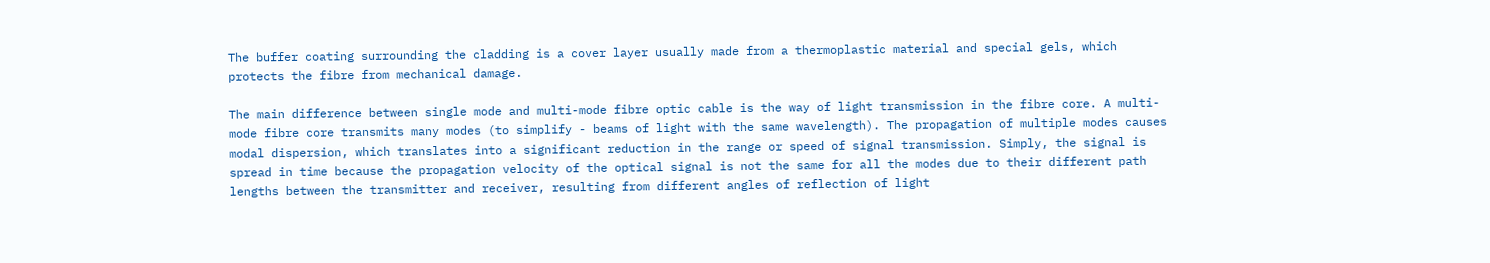The buffer coating surrounding the cladding is a cover layer usually made from a thermoplastic material and special gels, which protects the fibre from mechanical damage.

The main difference between single mode and multi-mode fibre optic cable is the way of light transmission in the fibre core. A multi-mode fibre core transmits many modes (to simplify - beams of light with the same wavelength). The propagation of multiple modes causes modal dispersion, which translates into a significant reduction in the range or speed of signal transmission. Simply, the signal is spread in time because the propagation velocity of the optical signal is not the same for all the modes due to their different path lengths between the transmitter and receiver, resulting from different angles of reflection of light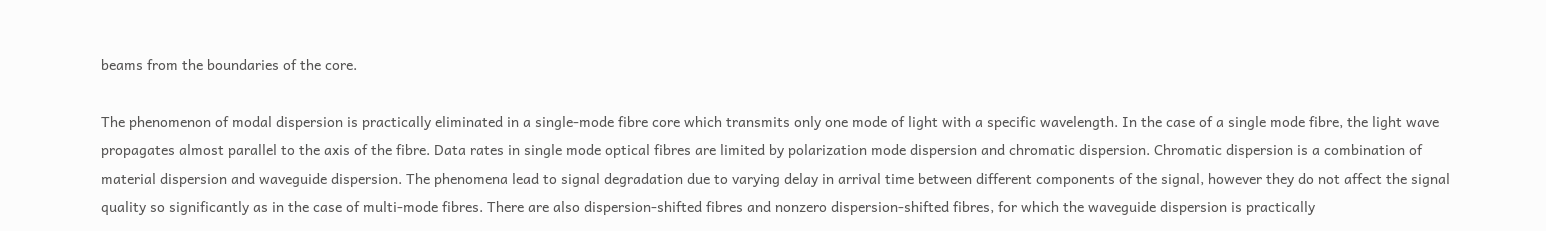beams from the boundaries of the core.

The phenomenon of modal dispersion is practically eliminated in a single-mode fibre core which transmits only one mode of light with a specific wavelength. In the case of a single mode fibre, the light wave propagates almost parallel to the axis of the fibre. Data rates in single mode optical fibres are limited by polarization mode dispersion and chromatic dispersion. Chromatic dispersion is a combination of material dispersion and waveguide dispersion. The phenomena lead to signal degradation due to varying delay in arrival time between different components of the signal, however they do not affect the signal quality so significantly as in the case of multi-mode fibres. There are also dispersion-shifted fibres and nonzero dispersion-shifted fibres, for which the waveguide dispersion is practically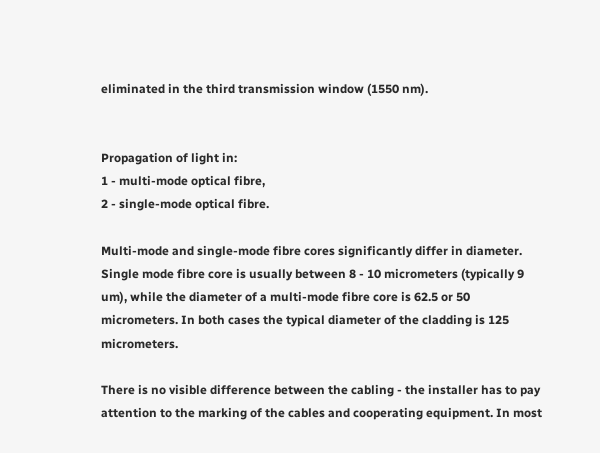eliminated in the third transmission window (1550 nm).


Propagation of light in:
1 - multi-mode optical fibre,
2 - single-mode optical fibre.

Multi-mode and single-mode fibre cores significantly differ in diameter. Single mode fibre core is usually between 8 - 10 micrometers (typically 9 um), while the diameter of a multi-mode fibre core is 62.5 or 50 micrometers. In both cases the typical diameter of the cladding is 125 micrometers.

There is no visible difference between the cabling - the installer has to pay attention to the marking of the cables and cooperating equipment. In most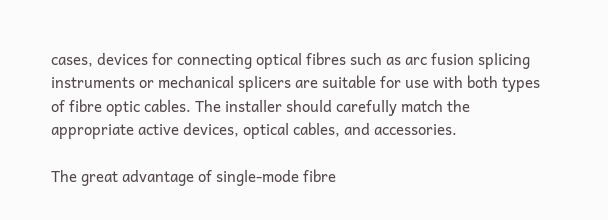cases, devices for connecting optical fibres such as arc fusion splicing instruments or mechanical splicers are suitable for use with both types of fibre optic cables. The installer should carefully match the appropriate active devices, optical cables, and accessories.

The great advantage of single-mode fibre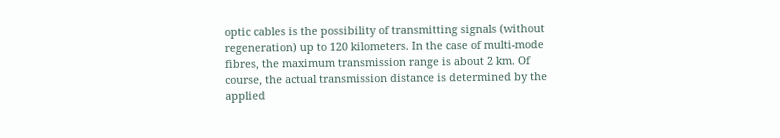optic cables is the possibility of transmitting signals (without regeneration) up to 120 kilometers. In the case of multi-mode fibres, the maximum transmission range is about 2 km. Of course, the actual transmission distance is determined by the applied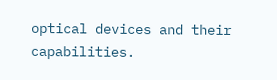optical devices and their capabilities.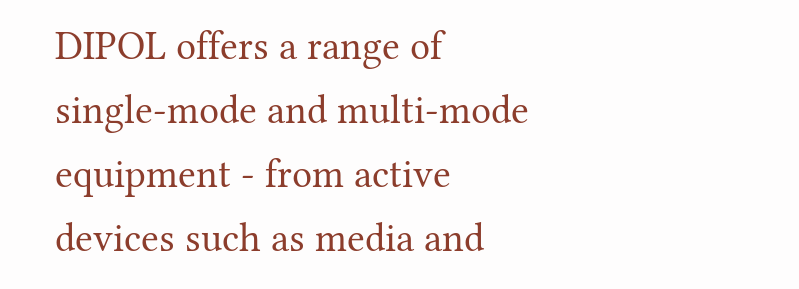DIPOL offers a range of single-mode and multi-mode equipment - from active devices such as media and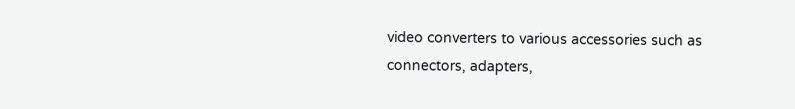video converters to various accessories such as connectors, adapters,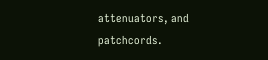attenuators, and patchcords.